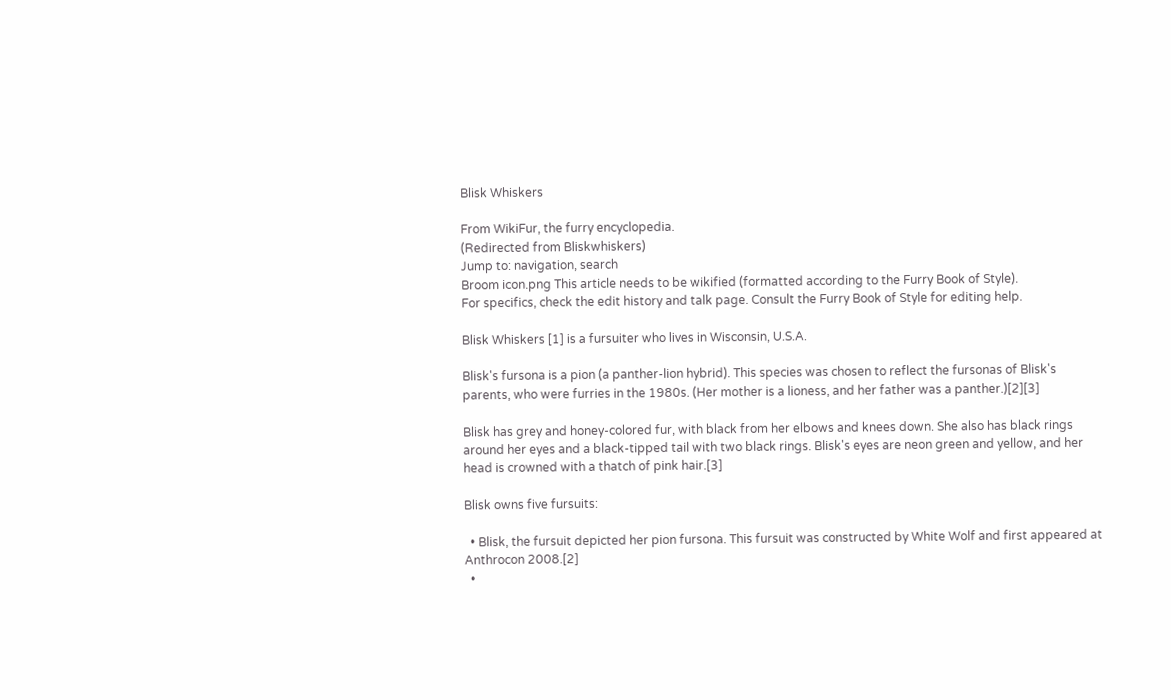Blisk Whiskers

From WikiFur, the furry encyclopedia.
(Redirected from Bliskwhiskers)
Jump to: navigation, search
Broom icon.png This article needs to be wikified (formatted according to the Furry Book of Style).
For specifics, check the edit history and talk page. Consult the Furry Book of Style for editing help.

Blisk Whiskers [1] is a fursuiter who lives in Wisconsin, U.S.A.

Blisk's fursona is a pion (a panther-lion hybrid). This species was chosen to reflect the fursonas of Blisk's parents, who were furries in the 1980s. (Her mother is a lioness, and her father was a panther.)[2][3]

Blisk has grey and honey-colored fur, with black from her elbows and knees down. She also has black rings around her eyes and a black-tipped tail with two black rings. Blisk's eyes are neon green and yellow, and her head is crowned with a thatch of pink hair.[3]

Blisk owns five fursuits:

  • Blisk, the fursuit depicted her pion fursona. This fursuit was constructed by White Wolf and first appeared at Anthrocon 2008.[2]
  •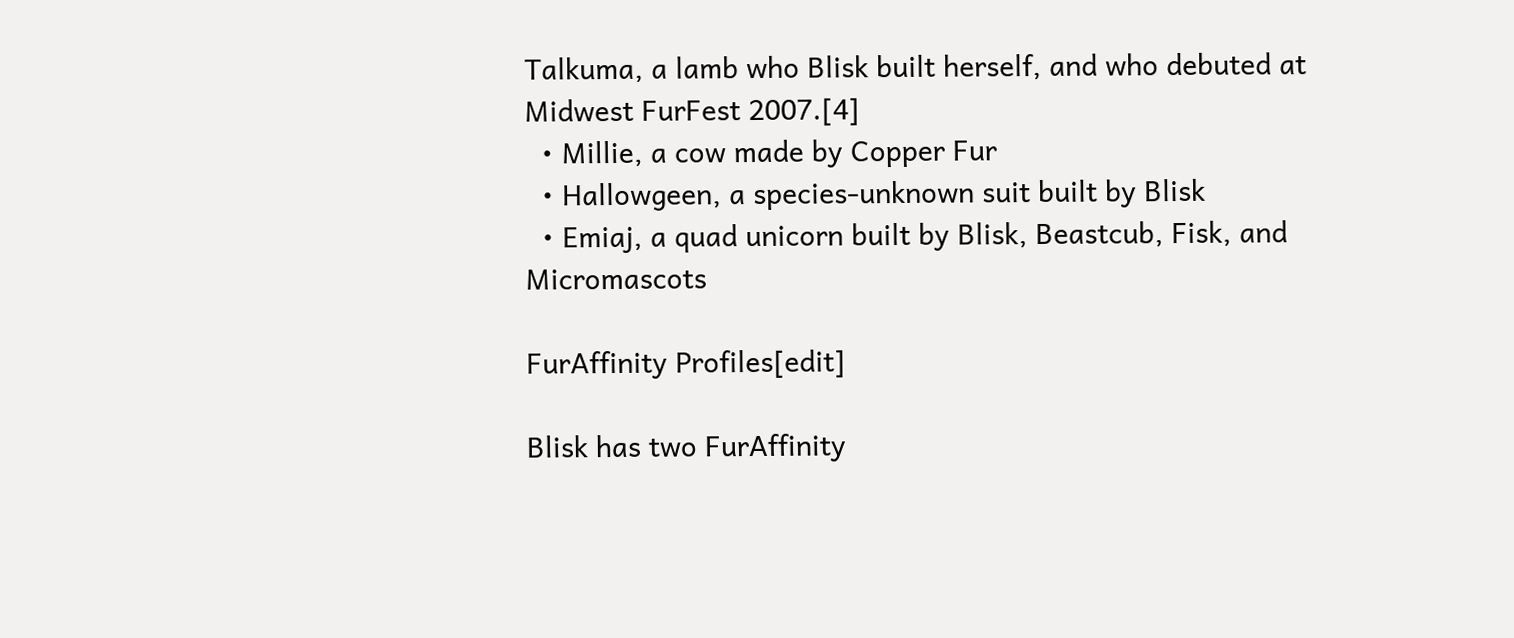Talkuma, a lamb who Blisk built herself, and who debuted at Midwest FurFest 2007.[4]
  • Millie, a cow made by Copper Fur
  • Hallowgeen, a species-unknown suit built by Blisk
  • Emiaj, a quad unicorn built by Blisk, Beastcub, Fisk, and Micromascots

FurAffinity Profiles[edit]

Blisk has two FurAffinity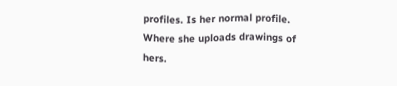profiles. Is her normal profile. Where she uploads drawings of hers.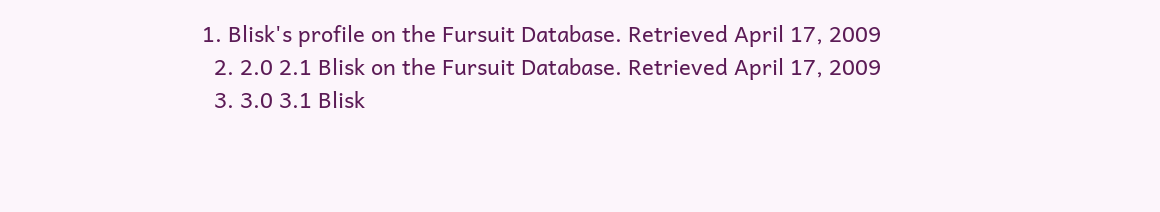1. Blisk's profile on the Fursuit Database. Retrieved April 17, 2009
  2. 2.0 2.1 Blisk on the Fursuit Database. Retrieved April 17, 2009
  3. 3.0 3.1 Blisk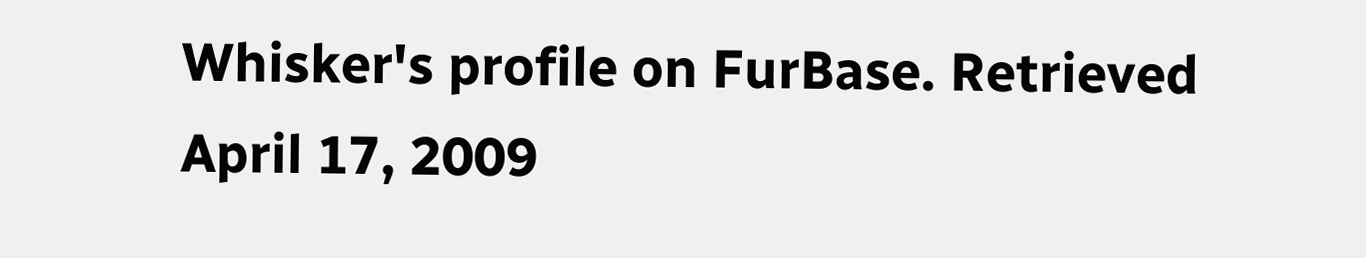Whisker's profile on FurBase. Retrieved April 17, 2009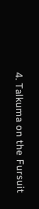4. Talkuma on the Fursuit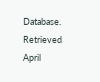Database. Retrieved April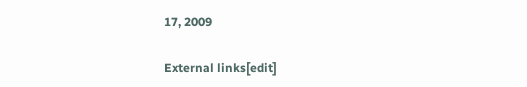17, 2009

External links[edit]